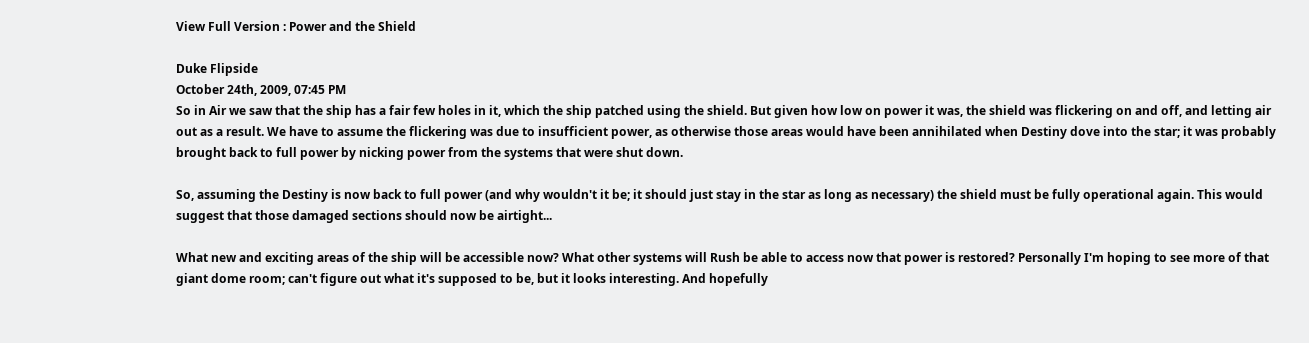View Full Version : Power and the Shield

Duke Flipside
October 24th, 2009, 07:45 PM
So in Air we saw that the ship has a fair few holes in it, which the ship patched using the shield. But given how low on power it was, the shield was flickering on and off, and letting air out as a result. We have to assume the flickering was due to insufficient power, as otherwise those areas would have been annihilated when Destiny dove into the star; it was probably brought back to full power by nicking power from the systems that were shut down.

So, assuming the Destiny is now back to full power (and why wouldn't it be; it should just stay in the star as long as necessary) the shield must be fully operational again. This would suggest that those damaged sections should now be airtight...

What new and exciting areas of the ship will be accessible now? What other systems will Rush be able to access now that power is restored? Personally I'm hoping to see more of that giant dome room; can't figure out what it's supposed to be, but it looks interesting. And hopefully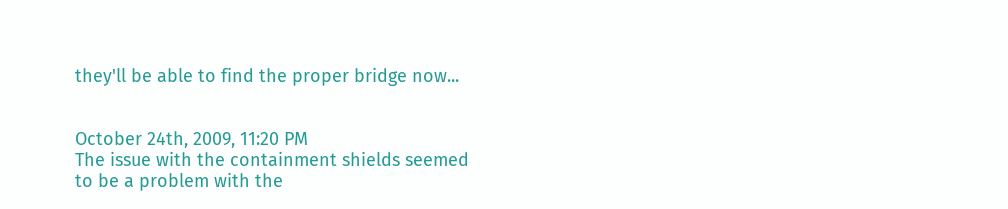they'll be able to find the proper bridge now...


October 24th, 2009, 11:20 PM
The issue with the containment shields seemed to be a problem with the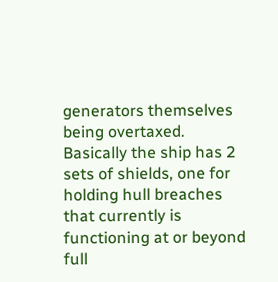generators themselves being overtaxed. Basically the ship has 2 sets of shields, one for holding hull breaches that currently is functioning at or beyond full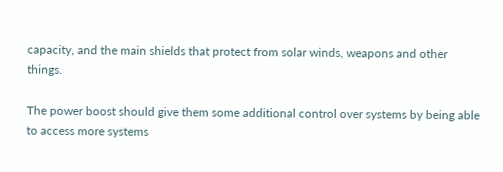capacity, and the main shields that protect from solar winds, weapons and other things.

The power boost should give them some additional control over systems by being able to access more systems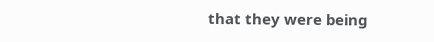that they were being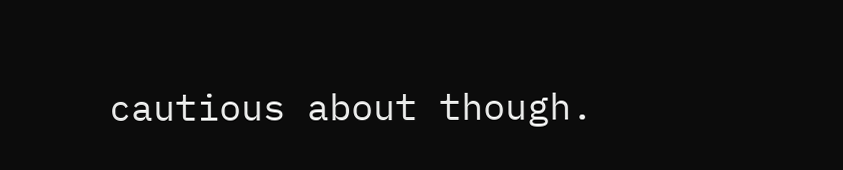cautious about though.